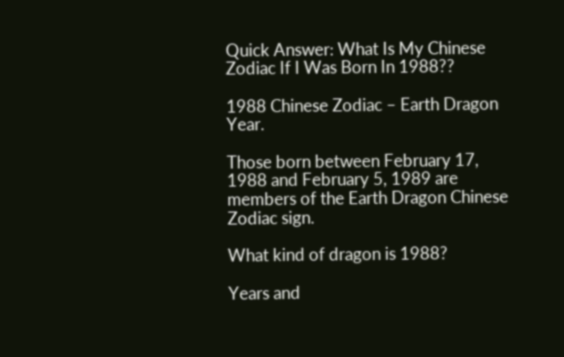Quick Answer: What Is My Chinese Zodiac If I Was Born In 1988??

1988 Chinese Zodiac – Earth Dragon Year.

Those born between February 17, 1988 and February 5, 1989 are members of the Earth Dragon Chinese Zodiac sign.

What kind of dragon is 1988?

Years and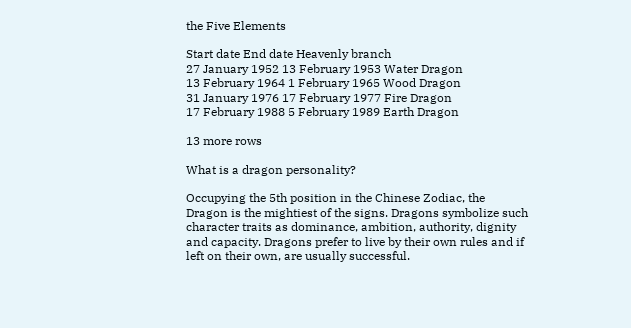the Five Elements

Start date End date Heavenly branch
27 January 1952 13 February 1953 Water Dragon
13 February 1964 1 February 1965 Wood Dragon
31 January 1976 17 February 1977 Fire Dragon
17 February 1988 5 February 1989 Earth Dragon

13 more rows

What is a dragon personality?

Occupying the 5th position in the Chinese Zodiac, the Dragon is the mightiest of the signs. Dragons symbolize such character traits as dominance, ambition, authority, dignity and capacity. Dragons prefer to live by their own rules and if left on their own, are usually successful.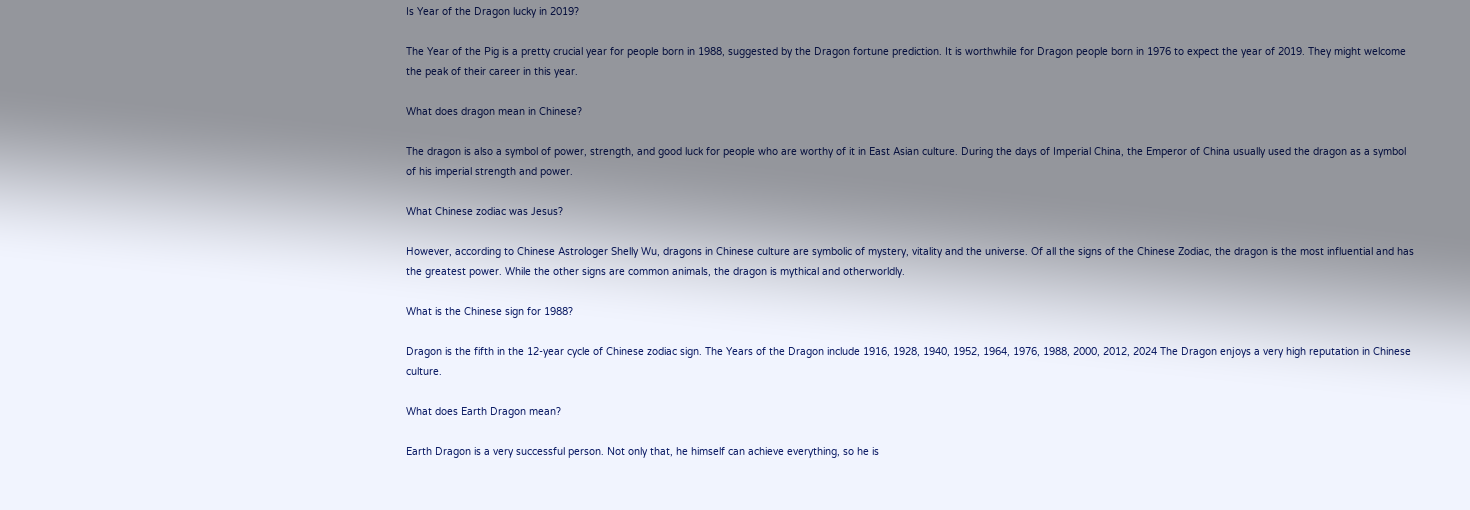Is Year of the Dragon lucky in 2019?

The Year of the Pig is a pretty crucial year for people born in 1988, suggested by the Dragon fortune prediction. It is worthwhile for Dragon people born in 1976 to expect the year of 2019. They might welcome the peak of their career in this year.

What does dragon mean in Chinese?

The dragon is also a symbol of power, strength, and good luck for people who are worthy of it in East Asian culture. During the days of Imperial China, the Emperor of China usually used the dragon as a symbol of his imperial strength and power.

What Chinese zodiac was Jesus?

However, according to Chinese Astrologer Shelly Wu, dragons in Chinese culture are symbolic of mystery, vitality and the universe. Of all the signs of the Chinese Zodiac, the dragon is the most influential and has the greatest power. While the other signs are common animals, the dragon is mythical and otherworldly.

What is the Chinese sign for 1988?

Dragon is the fifth in the 12-year cycle of Chinese zodiac sign. The Years of the Dragon include 1916, 1928, 1940, 1952, 1964, 1976, 1988, 2000, 2012, 2024 The Dragon enjoys a very high reputation in Chinese culture.

What does Earth Dragon mean?

Earth Dragon is a very successful person. Not only that, he himself can achieve everything, so he is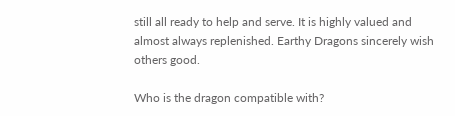still all ready to help and serve. It is highly valued and almost always replenished. Earthy Dragons sincerely wish others good.

Who is the dragon compatible with?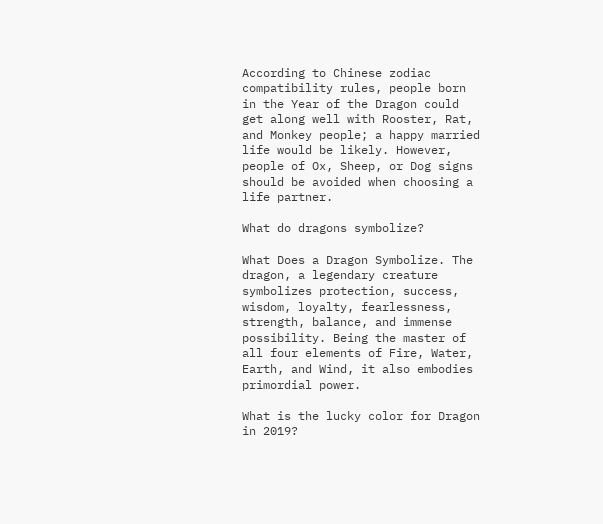According to Chinese zodiac compatibility rules, people born in the Year of the Dragon could get along well with Rooster, Rat, and Monkey people; a happy married life would be likely. However, people of Ox, Sheep, or Dog signs should be avoided when choosing a life partner.

What do dragons symbolize?

What Does a Dragon Symbolize. The dragon, a legendary creature symbolizes protection, success, wisdom, loyalty, fearlessness, strength, balance, and immense possibility. Being the master of all four elements of Fire, Water, Earth, and Wind, it also embodies primordial power.

What is the lucky color for Dragon in 2019?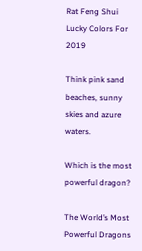Rat Feng Shui Lucky Colors For 2019

Think pink sand beaches, sunny skies and azure waters.

Which is the most powerful dragon?

The World’s Most Powerful Dragons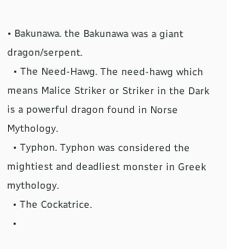• Bakunawa. the Bakunawa was a giant dragon/serpent.
  • The Need-Hawg. The need-hawg which means Malice Striker or Striker in the Dark is a powerful dragon found in Norse Mythology.
  • Typhon. Typhon was considered the mightiest and deadliest monster in Greek mythology.
  • The Cockatrice.
  •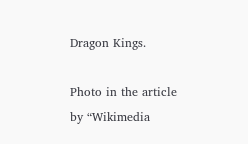Dragon Kings.

Photo in the article by “Wikimedia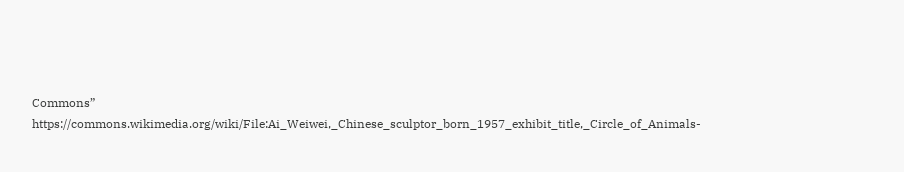Commons” https://commons.wikimedia.org/wiki/File:Ai_Weiwei,_Chinese_sculptor_born_1957_exhibit_title,_Circle_of_Animals-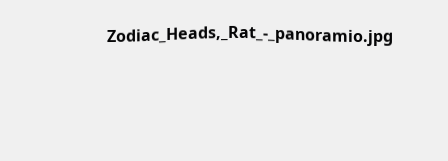Zodiac_Heads,_Rat_-_panoramio.jpg